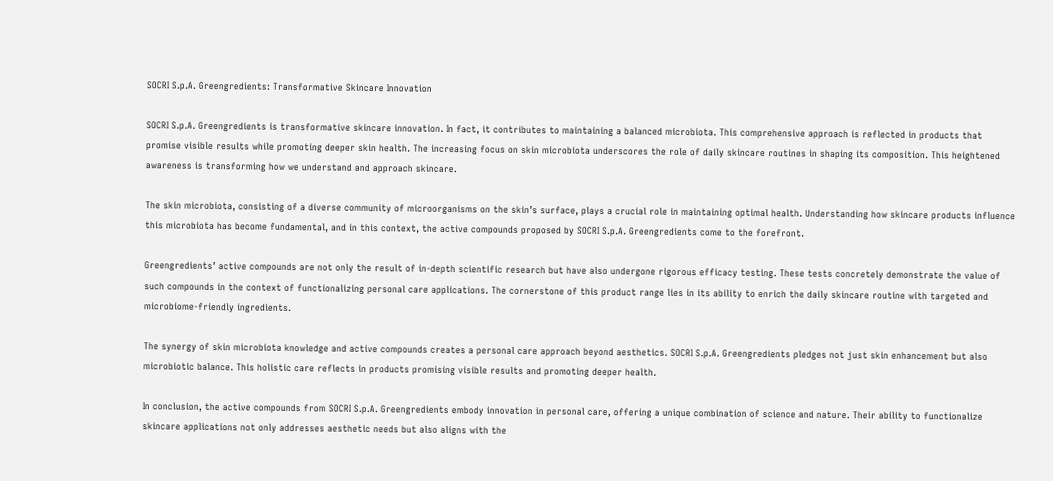SOCRI S.p.A. Greengredients: Transformative Skincare Innovation

SOCRI S.p.A. Greengredients is transformative skincare innovation. In fact, it contributes to maintaining a balanced microbiota. This comprehensive approach is reflected in products that promise visible results while promoting deeper skin health. The increasing focus on skin microbiota underscores the role of daily skincare routines in shaping its composition. This heightened awareness is transforming how we understand and approach skincare.

The skin microbiota, consisting of a diverse community of microorganisms on the skin’s surface, plays a crucial role in maintaining optimal health. Understanding how skincare products influence this microbiota has become fundamental, and in this context, the active compounds proposed by SOCRI S.p.A. Greengredients come to the forefront.

Greengredients’ active compounds are not only the result of in-depth scientific research but have also undergone rigorous efficacy testing. These tests concretely demonstrate the value of such compounds in the context of functionalizing personal care applications. The cornerstone of this product range lies in its ability to enrich the daily skincare routine with targeted and microbiome-friendly ingredients.

The synergy of skin microbiota knowledge and active compounds creates a personal care approach beyond aesthetics. SOCRI S.p.A. Greengredients pledges not just skin enhancement but also microbiotic balance. This holistic care reflects in products promising visible results and promoting deeper health.

In conclusion, the active compounds from SOCRI S.p.A. Greengredients embody innovation in personal care, offering a unique combination of science and nature. Their ability to functionalize skincare applications not only addresses aesthetic needs but also aligns with the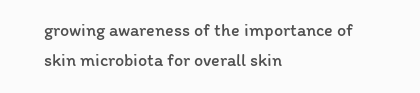growing awareness of the importance of skin microbiota for overall skin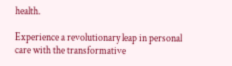health.

Experience a revolutionary leap in personal care with the transformative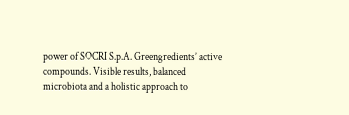power of SOCRI S.p.A. Greengredients’ active compounds. Visible results, balanced microbiota and a holistic approach to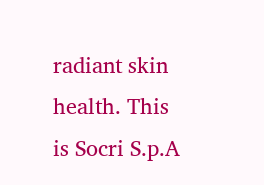radiant skin health. This is Socri S.p.A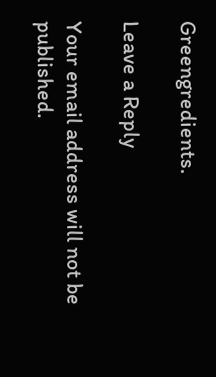Greengredients.

Leave a Reply

Your email address will not be published.